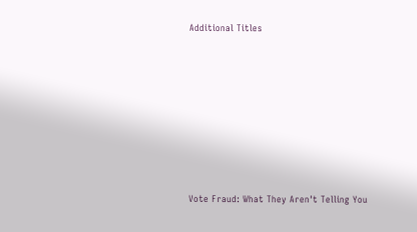Additional Titles








Vote Fraud: What They Aren't Telling You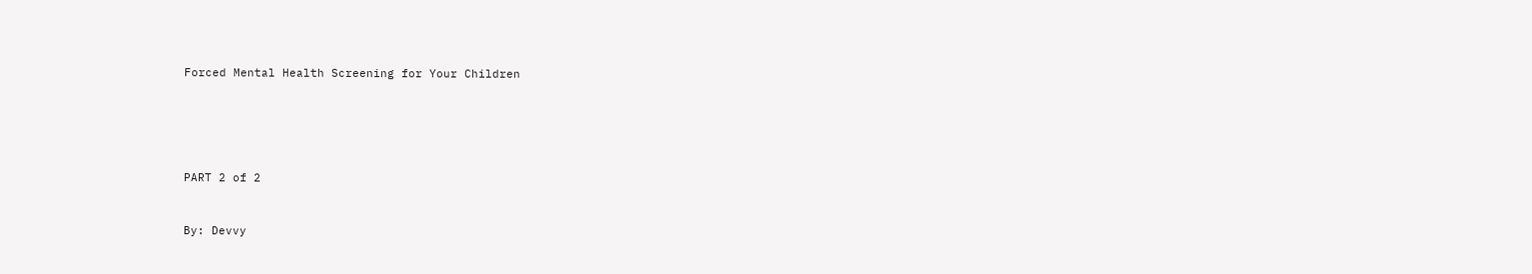Forced Mental Health Screening for Your Children







PART 2 of 2



By: Devvy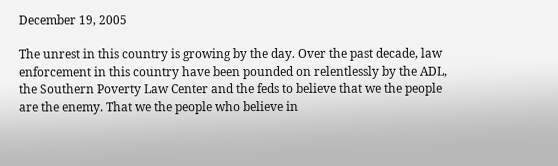December 19, 2005

The unrest in this country is growing by the day. Over the past decade, law enforcement in this country have been pounded on relentlessly by the ADL, the Southern Poverty Law Center and the feds to believe that we the people are the enemy. That we the people who believe in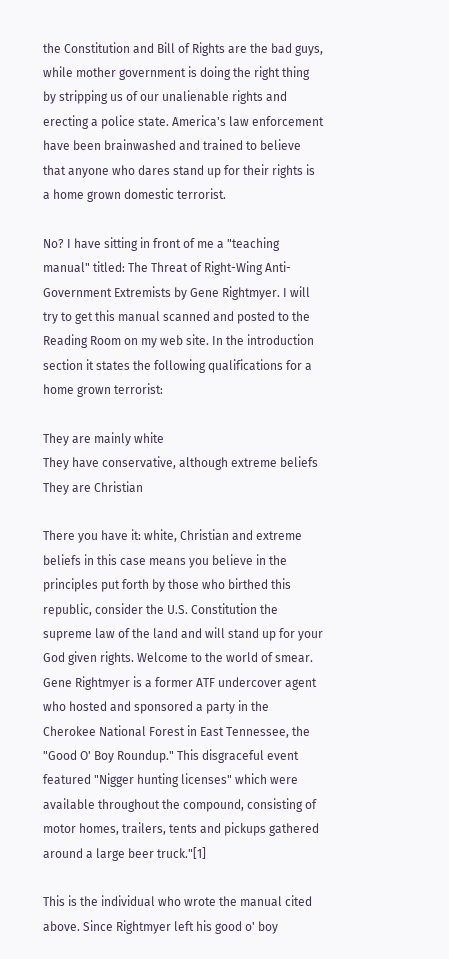the Constitution and Bill of Rights are the bad guys, while mother government is doing the right thing by stripping us of our unalienable rights and erecting a police state. America's law enforcement have been brainwashed and trained to believe that anyone who dares stand up for their rights is a home grown domestic terrorist.

No? I have sitting in front of me a "teaching manual" titled: The Threat of Right-Wing Anti-Government Extremists by Gene Rightmyer. I will try to get this manual scanned and posted to the Reading Room on my web site. In the introduction section it states the following qualifications for a home grown terrorist:

They are mainly white
They have conservative, although extreme beliefs
They are Christian

There you have it: white, Christian and extreme beliefs in this case means you believe in the principles put forth by those who birthed this republic, consider the U.S. Constitution the supreme law of the land and will stand up for your God given rights. Welcome to the world of smear. Gene Rightmyer is a former ATF undercover agent who hosted and sponsored a party in the Cherokee National Forest in East Tennessee, the "Good O' Boy Roundup." This disgraceful event featured "Nigger hunting licenses" which were available throughout the compound, consisting of motor homes, trailers, tents and pickups gathered around a large beer truck."[1]

This is the individual who wrote the manual cited above. Since Rightmyer left his good o' boy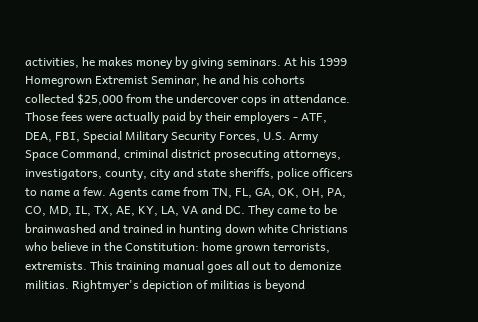activities, he makes money by giving seminars. At his 1999 Homegrown Extremist Seminar, he and his cohorts collected $25,000 from the undercover cops in attendance. Those fees were actually paid by their employers - ATF, DEA, FBI, Special Military Security Forces, U.S. Army Space Command, criminal district prosecuting attorneys, investigators, county, city and state sheriffs, police officers to name a few. Agents came from TN, FL, GA, OK, OH, PA, CO, MD, IL, TX, AE, KY, LA, VA and DC. They came to be brainwashed and trained in hunting down white Christians who believe in the Constitution: home grown terrorists, extremists. This training manual goes all out to demonize militias. Rightmyer's depiction of militias is beyond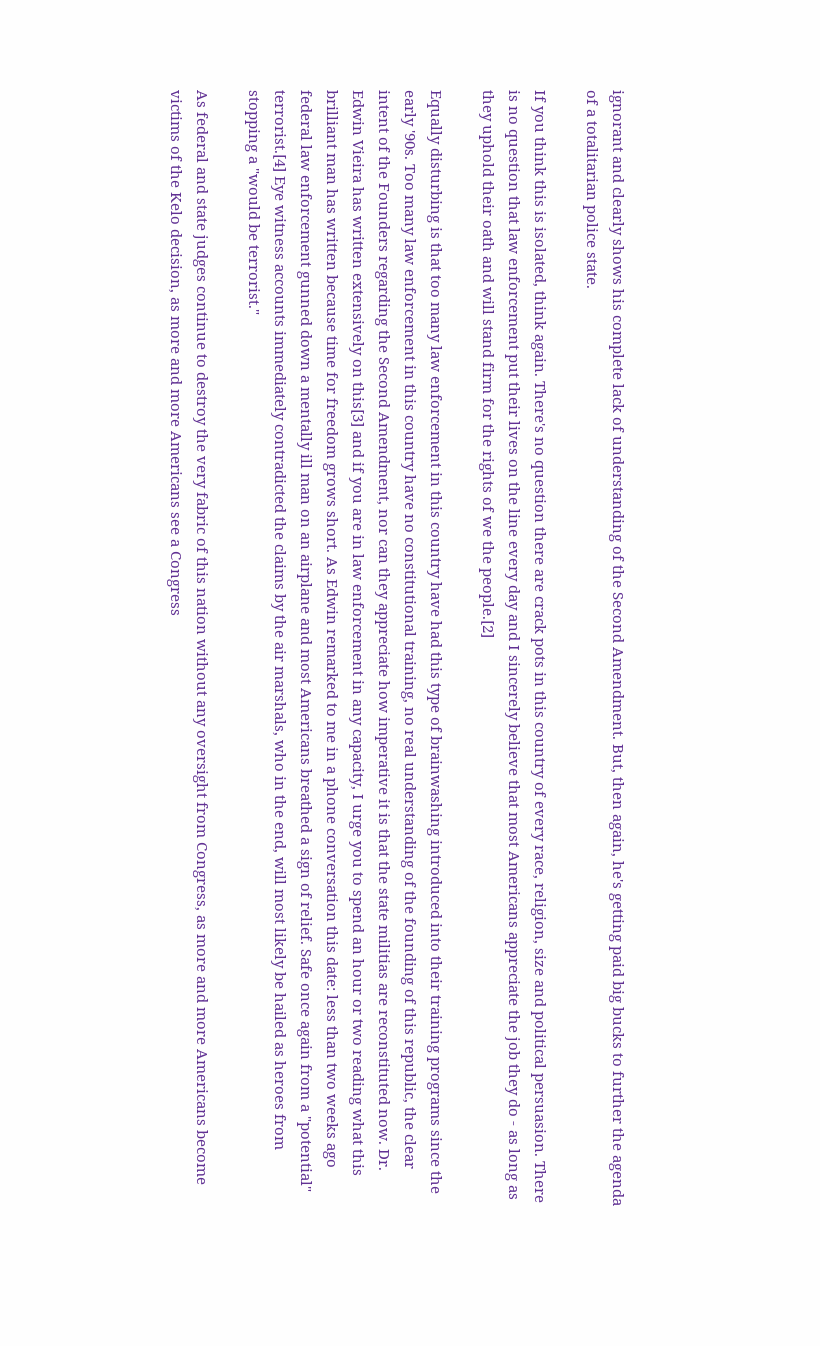ignorant and clearly shows his complete lack of understanding of the Second Amendment. But, then again, he's getting paid big bucks to further the agenda of a totalitarian police state.

If you think this is isolated, think again. There's no question there are crack pots in this country of every race, religion, size and political persuasion. There is no question that law enforcement put their lives on the line every day and I sincerely believe that most Americans appreciate the job they do - as long as they uphold their oath and will stand firm for the rights of we the people.[2]

Equally disturbing is that too many law enforcement in this country have had this type of brainwashing introduced into their training programs since the early '90s. Too many law enforcement in this country have no constitutional training, no real understanding of the founding of this republic, the clear intent of the Founders regarding the Second Amendment, nor can they appreciate how imperative it is that the state militias are reconstituted now. Dr. Edwin Vieira has written extensively on this[3] and if you are in law enforcement in any capacity, I urge you to spend an hour or two reading what this brilliant man has written because time for freedom grows short. As Edwin remarked to me in a phone conversation this date: less than two weeks ago federal law enforcement gunned down a mentally ill man on an airplane and most Americans breathed a sign of relief. Safe once again from a "potential" terrorist.[4] Eye witness accounts immediately contradicted the claims by the air marshals, who in the end, will most likely be hailed as heroes from stopping a "would be terrorist."

As federal and state judges continue to destroy the very fabric of this nation without any oversight from Congress, as more and more Americans become victims of the Kelo decision, as more and more Americans see a Congress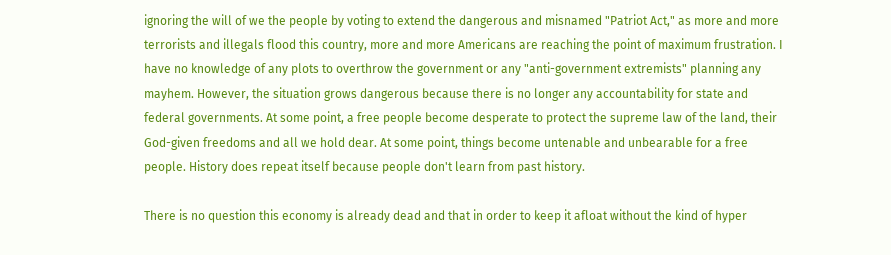ignoring the will of we the people by voting to extend the dangerous and misnamed "Patriot Act," as more and more terrorists and illegals flood this country, more and more Americans are reaching the point of maximum frustration. I have no knowledge of any plots to overthrow the government or any "anti-government extremists" planning any mayhem. However, the situation grows dangerous because there is no longer any accountability for state and federal governments. At some point, a free people become desperate to protect the supreme law of the land, their God-given freedoms and all we hold dear. At some point, things become untenable and unbearable for a free people. History does repeat itself because people don't learn from past history.

There is no question this economy is already dead and that in order to keep it afloat without the kind of hyper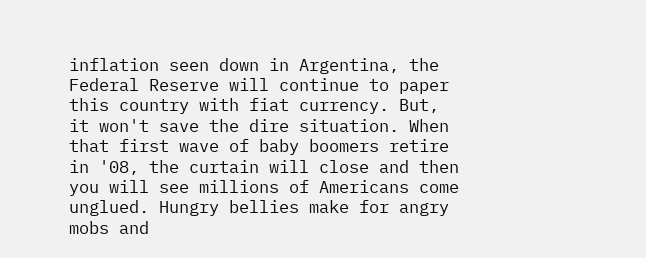inflation seen down in Argentina, the Federal Reserve will continue to paper this country with fiat currency. But, it won't save the dire situation. When that first wave of baby boomers retire in '08, the curtain will close and then you will see millions of Americans come unglued. Hungry bellies make for angry mobs and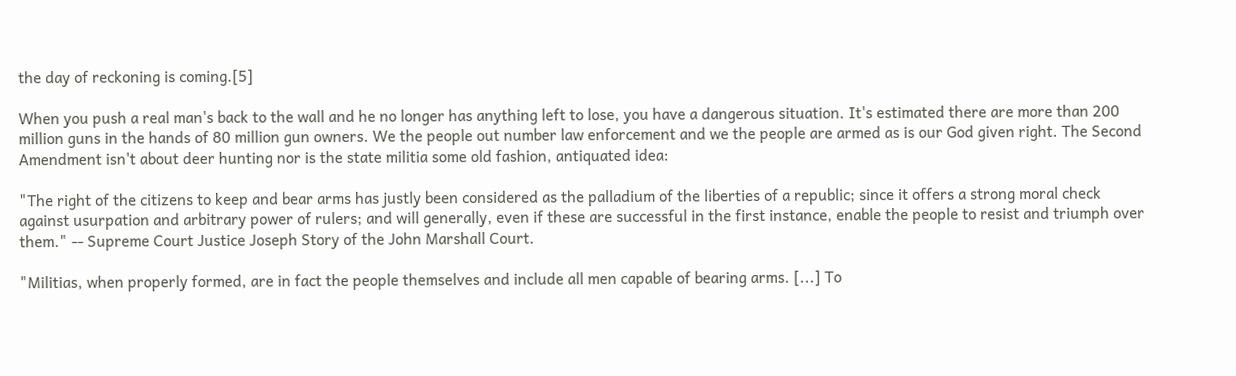the day of reckoning is coming.[5]

When you push a real man's back to the wall and he no longer has anything left to lose, you have a dangerous situation. It's estimated there are more than 200 million guns in the hands of 80 million gun owners. We the people out number law enforcement and we the people are armed as is our God given right. The Second Amendment isn't about deer hunting nor is the state militia some old fashion, antiquated idea:

"The right of the citizens to keep and bear arms has justly been considered as the palladium of the liberties of a republic; since it offers a strong moral check against usurpation and arbitrary power of rulers; and will generally, even if these are successful in the first instance, enable the people to resist and triumph over them." -- Supreme Court Justice Joseph Story of the John Marshall Court.

"Militias, when properly formed, are in fact the people themselves and include all men capable of bearing arms. [...] To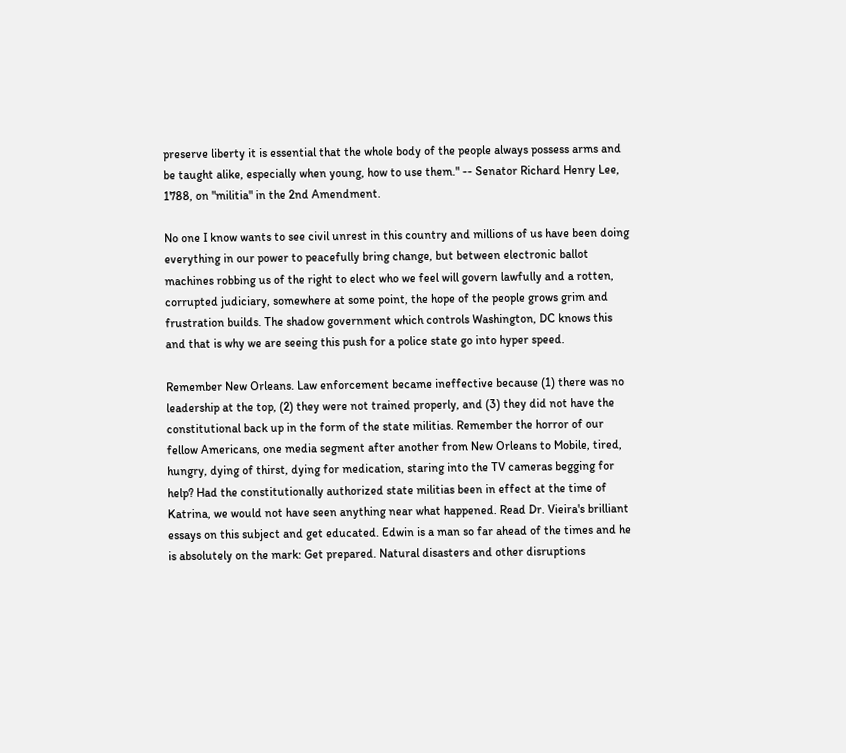preserve liberty it is essential that the whole body of the people always possess arms and be taught alike, especially when young, how to use them." -- Senator Richard Henry Lee, 1788, on "militia" in the 2nd Amendment.

No one I know wants to see civil unrest in this country and millions of us have been doing everything in our power to peacefully bring change, but between electronic ballot machines robbing us of the right to elect who we feel will govern lawfully and a rotten, corrupted judiciary, somewhere at some point, the hope of the people grows grim and frustration builds. The shadow government which controls Washington, DC knows this and that is why we are seeing this push for a police state go into hyper speed.

Remember New Orleans. Law enforcement became ineffective because (1) there was no leadership at the top, (2) they were not trained properly, and (3) they did not have the constitutional back up in the form of the state militias. Remember the horror of our fellow Americans, one media segment after another from New Orleans to Mobile, tired, hungry, dying of thirst, dying for medication, staring into the TV cameras begging for help? Had the constitutionally authorized state militias been in effect at the time of Katrina, we would not have seen anything near what happened. Read Dr. Vieira's brilliant essays on this subject and get educated. Edwin is a man so far ahead of the times and he is absolutely on the mark: Get prepared. Natural disasters and other disruptions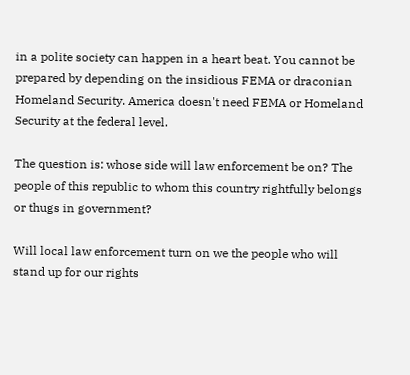in a polite society can happen in a heart beat. You cannot be prepared by depending on the insidious FEMA or draconian Homeland Security. America doesn't need FEMA or Homeland Security at the federal level.

The question is: whose side will law enforcement be on? The people of this republic to whom this country rightfully belongs or thugs in government?

Will local law enforcement turn on we the people who will stand up for our rights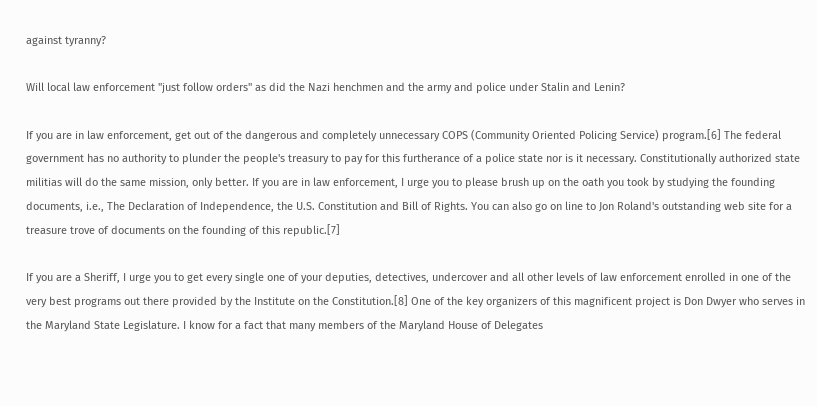against tyranny?

Will local law enforcement "just follow orders" as did the Nazi henchmen and the army and police under Stalin and Lenin?

If you are in law enforcement, get out of the dangerous and completely unnecessary COPS (Community Oriented Policing Service) program.[6] The federal government has no authority to plunder the people's treasury to pay for this furtherance of a police state nor is it necessary. Constitutionally authorized state militias will do the same mission, only better. If you are in law enforcement, I urge you to please brush up on the oath you took by studying the founding documents, i.e., The Declaration of Independence, the U.S. Constitution and Bill of Rights. You can also go on line to Jon Roland's outstanding web site for a treasure trove of documents on the founding of this republic.[7]

If you are a Sheriff, I urge you to get every single one of your deputies, detectives, undercover and all other levels of law enforcement enrolled in one of the very best programs out there provided by the Institute on the Constitution.[8] One of the key organizers of this magnificent project is Don Dwyer who serves in the Maryland State Legislature. I know for a fact that many members of the Maryland House of Delegates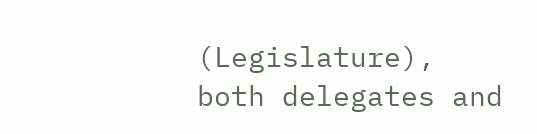(Legislature), both delegates and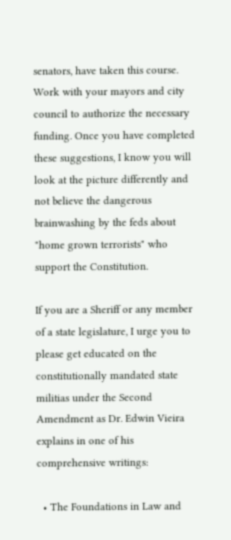senators, have taken this course. Work with your mayors and city council to authorize the necessary funding. Once you have completed these suggestions, I know you will look at the picture differently and not believe the dangerous brainwashing by the feds about "home grown terrorists" who support the Constitution.

If you are a Sheriff or any member of a state legislature, I urge you to please get educated on the constitutionally mandated state militias under the Second Amendment as Dr. Edwin Vieira explains in one of his comprehensive writings:

  • The Foundations in Law and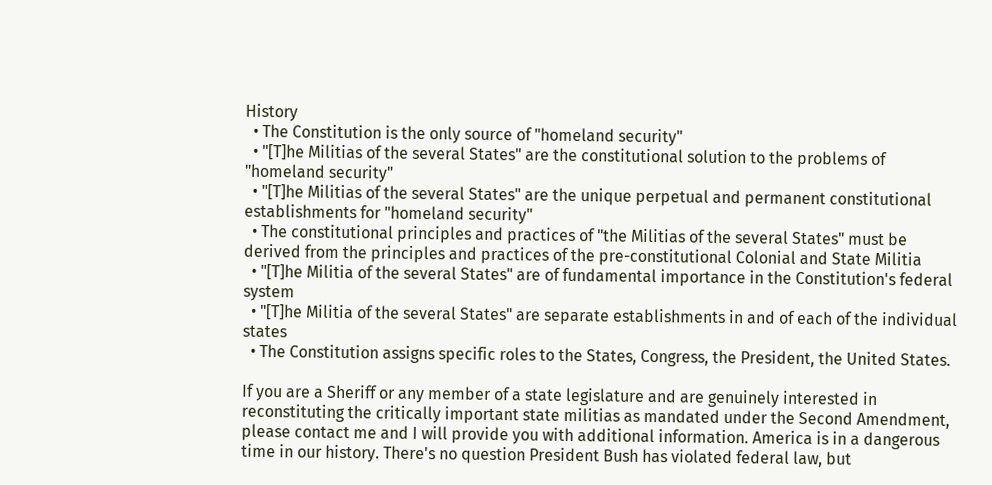History
  • The Constitution is the only source of "homeland security"
  • "[T]he Militias of the several States" are the constitutional solution to the problems of "homeland security"
  • "[T]he Militias of the several States" are the unique perpetual and permanent constitutional establishments for "homeland security"
  • The constitutional principles and practices of "the Militias of the several States" must be derived from the principles and practices of the pre-constitutional Colonial and State Militia
  • "[T]he Militia of the several States" are of fundamental importance in the Constitution's federal system
  • "[T]he Militia of the several States" are separate establishments in and of each of the individual states
  • The Constitution assigns specific roles to the States, Congress, the President, the United States.

If you are a Sheriff or any member of a state legislature and are genuinely interested in reconstituting the critically important state militias as mandated under the Second Amendment, please contact me and I will provide you with additional information. America is in a dangerous time in our history. There's no question President Bush has violated federal law, but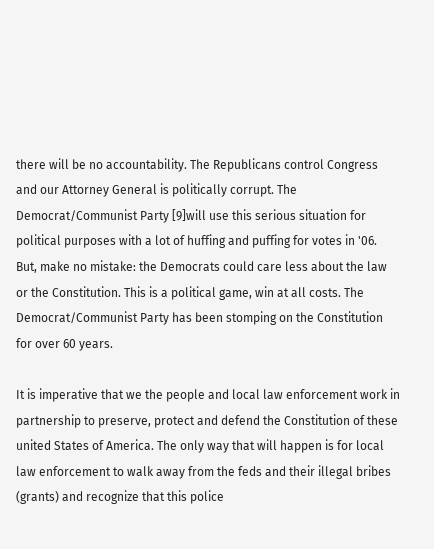there will be no accountability. The Republicans control Congress and our Attorney General is politically corrupt. The Democrat/Communist Party [9]will use this serious situation for political purposes with a lot of huffing and puffing for votes in '06. But, make no mistake: the Democrats could care less about the law or the Constitution. This is a political game, win at all costs. The Democrat/Communist Party has been stomping on the Constitution for over 60 years.

It is imperative that we the people and local law enforcement work in partnership to preserve, protect and defend the Constitution of these united States of America. The only way that will happen is for local law enforcement to walk away from the feds and their illegal bribes (grants) and recognize that this police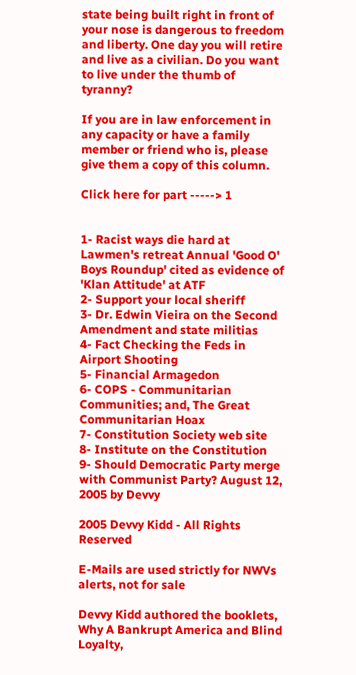state being built right in front of your nose is dangerous to freedom and liberty. One day you will retire and live as a civilian. Do you want to live under the thumb of tyranny?

If you are in law enforcement in any capacity or have a family member or friend who is, please give them a copy of this column.

Click here for part -----> 1


1- Racist ways die hard at Lawmen's retreat Annual 'Good O' Boys Roundup' cited as evidence of 'Klan Attitude' at ATF
2- Support your local sheriff
3- Dr. Edwin Vieira on the Second Amendment and state militias
4- Fact Checking the Feds in Airport Shooting
5- Financial Armagedon
6- COPS - Communitarian Communities; and, The Great Communitarian Hoax
7- Constitution Society web site
8- Institute on the Constitution
9- Should Democratic Party merge with Communist Party? August 12, 2005 by Devvy

2005 Devvy Kidd - All Rights Reserved

E-Mails are used strictly for NWVs alerts, not for sale

Devvy Kidd authored the booklets, Why A Bankrupt America and Blind Loyalty,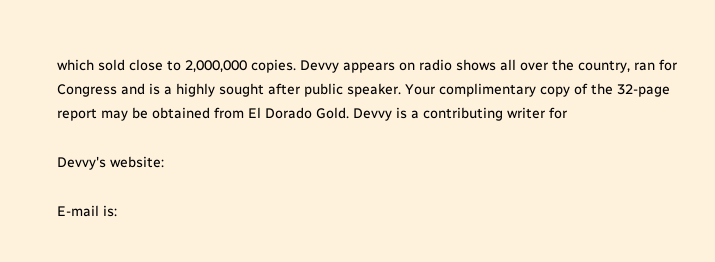which sold close to 2,000,000 copies. Devvy appears on radio shows all over the country, ran for Congress and is a highly sought after public speaker. Your complimentary copy of the 32-page report may be obtained from El Dorado Gold. Devvy is a contributing writer for

Devvy's website:

E-mail is: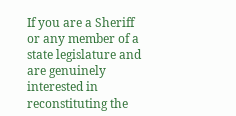If you are a Sheriff or any member of a state legislature and are genuinely interested in reconstituting the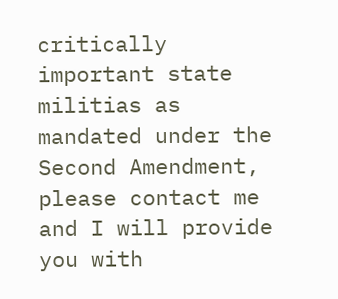critically important state militias as mandated under the Second Amendment, please contact me and I will provide you with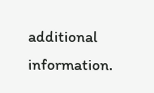additional information.